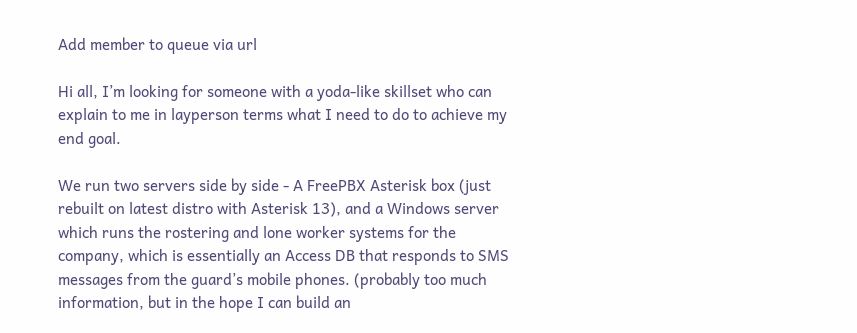Add member to queue via url

Hi all, I’m looking for someone with a yoda-like skillset who can explain to me in layperson terms what I need to do to achieve my end goal.

We run two servers side by side - A FreePBX Asterisk box (just rebuilt on latest distro with Asterisk 13), and a Windows server which runs the rostering and lone worker systems for the company, which is essentially an Access DB that responds to SMS messages from the guard’s mobile phones. (probably too much information, but in the hope I can build an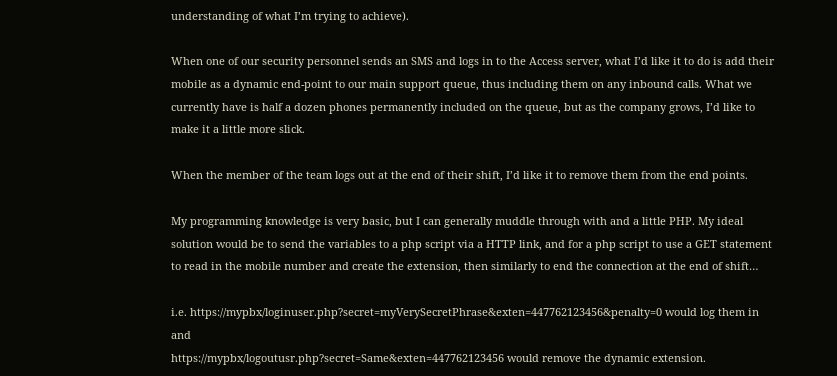understanding of what I’m trying to achieve).

When one of our security personnel sends an SMS and logs in to the Access server, what I’d like it to do is add their mobile as a dynamic end-point to our main support queue, thus including them on any inbound calls. What we currently have is half a dozen phones permanently included on the queue, but as the company grows, I’d like to make it a little more slick.

When the member of the team logs out at the end of their shift, I’d like it to remove them from the end points.

My programming knowledge is very basic, but I can generally muddle through with and a little PHP. My ideal solution would be to send the variables to a php script via a HTTP link, and for a php script to use a GET statement to read in the mobile number and create the extension, then similarly to end the connection at the end of shift…

i.e. https://mypbx/loginuser.php?secret=myVerySecretPhrase&exten=447762123456&penalty=0 would log them in and
https://mypbx/logoutusr.php?secret=Same&exten=447762123456 would remove the dynamic extension.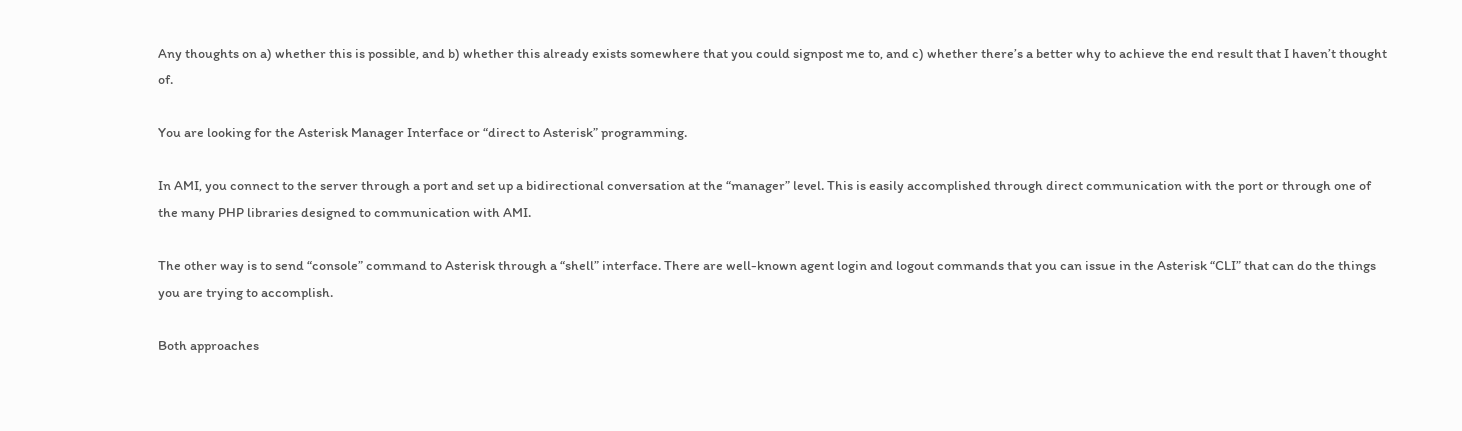Any thoughts on a) whether this is possible, and b) whether this already exists somewhere that you could signpost me to, and c) whether there’s a better why to achieve the end result that I haven’t thought of.

You are looking for the Asterisk Manager Interface or “direct to Asterisk” programming.

In AMI, you connect to the server through a port and set up a bidirectional conversation at the “manager” level. This is easily accomplished through direct communication with the port or through one of the many PHP libraries designed to communication with AMI.

The other way is to send “console” command to Asterisk through a “shell” interface. There are well-known agent login and logout commands that you can issue in the Asterisk “CLI” that can do the things you are trying to accomplish.

Both approaches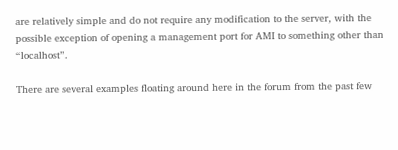are relatively simple and do not require any modification to the server, with the possible exception of opening a management port for AMI to something other than “localhost”.

There are several examples floating around here in the forum from the past few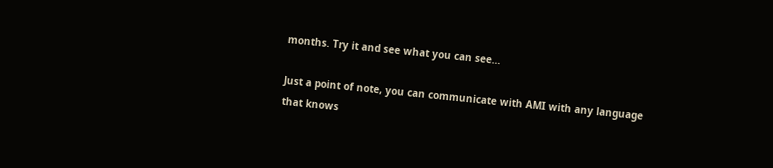months. Try it and see what you can see…

Just a point of note, you can communicate with AMI with any language that knows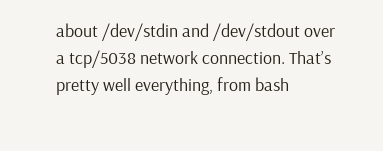about /dev/stdin and /dev/stdout over a tcp/5038 network connection. That’s pretty well everything, from bash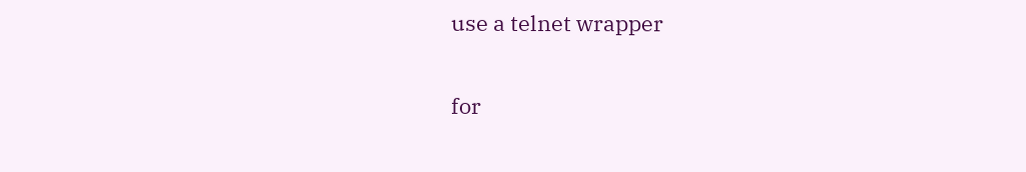use a telnet wrapper

for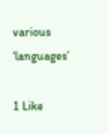various ‘languages’

1 Like